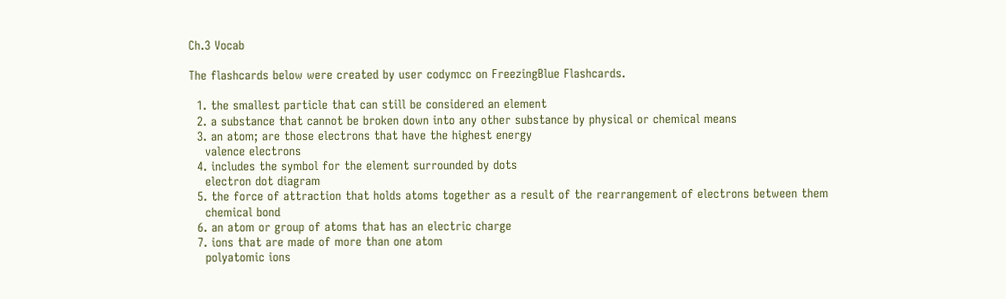Ch.3 Vocab

The flashcards below were created by user codymcc on FreezingBlue Flashcards.

  1. the smallest particle that can still be considered an element
  2. a substance that cannot be broken down into any other substance by physical or chemical means
  3. an atom; are those electrons that have the highest energy
    valence electrons
  4. includes the symbol for the element surrounded by dots
    electron dot diagram
  5. the force of attraction that holds atoms together as a result of the rearrangement of electrons between them
    chemical bond
  6. an atom or group of atoms that has an electric charge
  7. ions that are made of more than one atom
    polyatomic ions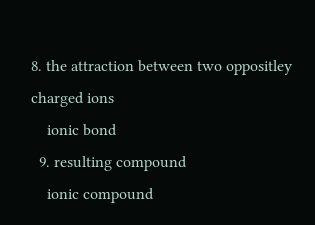8. the attraction between two oppositley charged ions
    ionic bond
  9. resulting compound
    ionic compound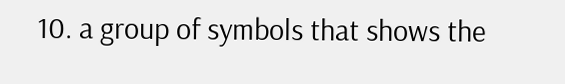10. a group of symbols that shows the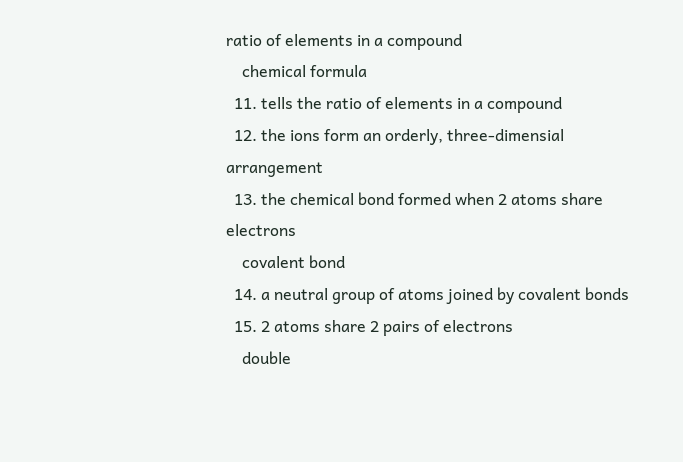ratio of elements in a compound
    chemical formula
  11. tells the ratio of elements in a compound
  12. the ions form an orderly, three-dimensial arrangement
  13. the chemical bond formed when 2 atoms share electrons
    covalent bond
  14. a neutral group of atoms joined by covalent bonds
  15. 2 atoms share 2 pairs of electrons
    double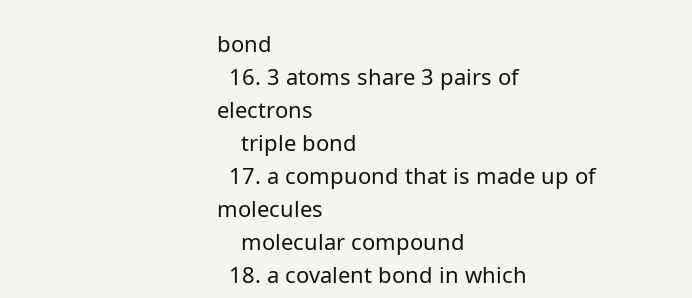bond
  16. 3 atoms share 3 pairs of electrons
    triple bond
  17. a compuond that is made up of molecules
    molecular compound
  18. a covalent bond in which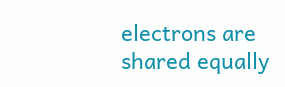electrons are shared equally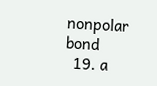nonpolar bond
  19. a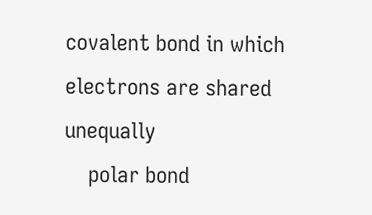covalent bond in which electrons are shared unequally
    polar bond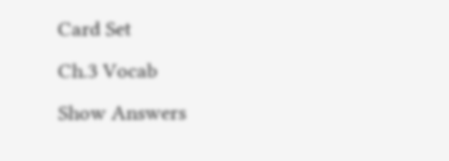Card Set
Ch.3 Vocab
Show Answers